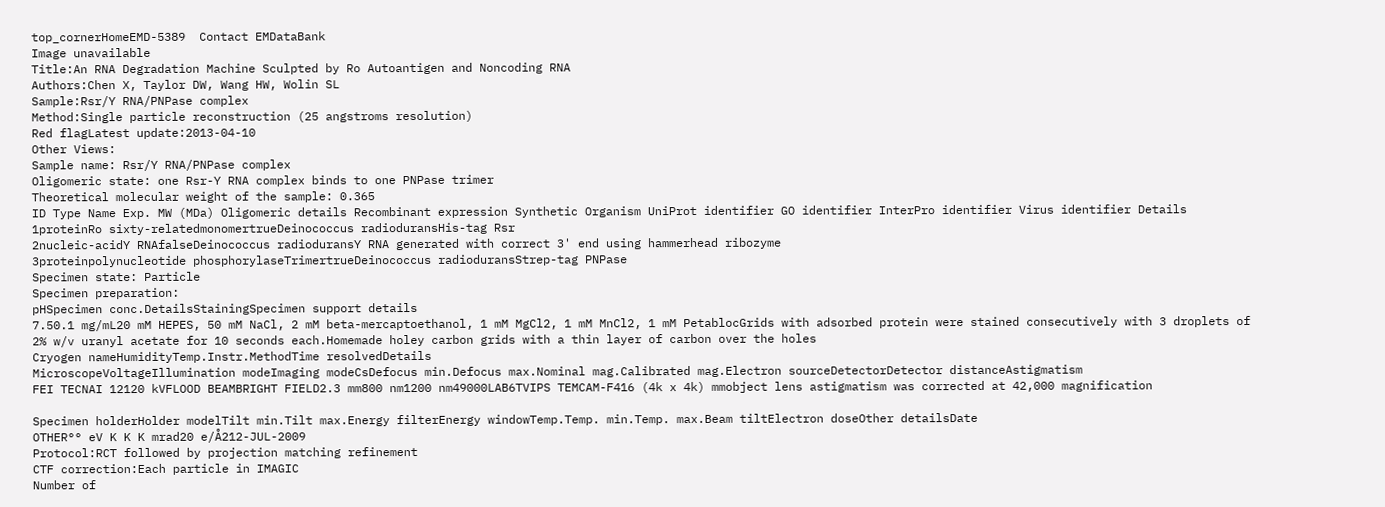top_cornerHomeEMD-5389  Contact EMDataBank
Image unavailable
Title:An RNA Degradation Machine Sculpted by Ro Autoantigen and Noncoding RNA
Authors:Chen X, Taylor DW, Wang HW, Wolin SL
Sample:Rsr/Y RNA/PNPase complex
Method:Single particle reconstruction (25 angstroms resolution)
Red flagLatest update:2013-04-10
Other Views:
Sample name: Rsr/Y RNA/PNPase complex
Oligomeric state: one Rsr-Y RNA complex binds to one PNPase trimer
Theoretical molecular weight of the sample: 0.365
ID Type Name Exp. MW (MDa) Oligomeric details Recombinant expression Synthetic Organism UniProt identifier GO identifier InterPro identifier Virus identifier Details
1proteinRo sixty-relatedmonomertrueDeinococcus radioduransHis-tag Rsr
2nucleic-acidY RNAfalseDeinococcus radioduransY RNA generated with correct 3' end using hammerhead ribozyme
3proteinpolynucleotide phosphorylaseTrimertrueDeinococcus radioduransStrep-tag PNPase
Specimen state: Particle
Specimen preparation:
pHSpecimen conc.DetailsStainingSpecimen support details
7.50.1 mg/mL20 mM HEPES, 50 mM NaCl, 2 mM beta-mercaptoethanol, 1 mM MgCl2, 1 mM MnCl2, 1 mM PetablocGrids with adsorbed protein were stained consecutively with 3 droplets of 2% w/v uranyl acetate for 10 seconds each.Homemade holey carbon grids with a thin layer of carbon over the holes
Cryogen nameHumidityTemp.Instr.MethodTime resolvedDetails
MicroscopeVoltageIllumination modeImaging modeCsDefocus min.Defocus max.Nominal mag.Calibrated mag.Electron sourceDetectorDetector distanceAstigmatism
FEI TECNAI 12120 kVFLOOD BEAMBRIGHT FIELD2.3 mm800 nm1200 nm49000LAB6TVIPS TEMCAM-F416 (4k x 4k) mmobject lens astigmatism was corrected at 42,000 magnification

Specimen holderHolder modelTilt min.Tilt max.Energy filterEnergy windowTemp.Temp. min.Temp. max.Beam tiltElectron doseOther detailsDate
OTHER°° eV K K K mrad20 e/Å212-JUL-2009
Protocol:RCT followed by projection matching refinement
CTF correction:Each particle in IMAGIC
Number of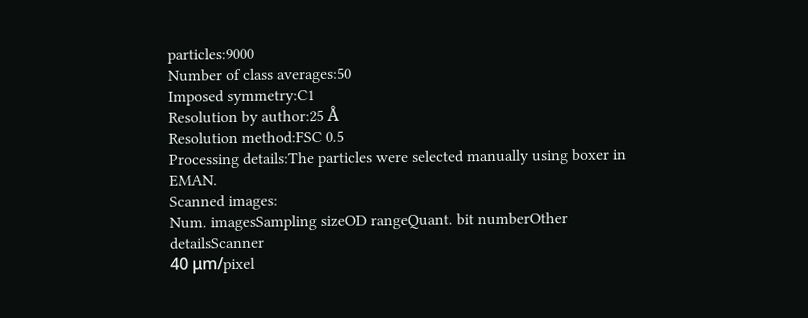particles:9000
Number of class averages:50
Imposed symmetry:C1
Resolution by author:25 Å
Resolution method:FSC 0.5
Processing details:The particles were selected manually using boxer in EMAN.
Scanned images:
Num. imagesSampling sizeOD rangeQuant. bit numberOther detailsScanner
40 μm/pixel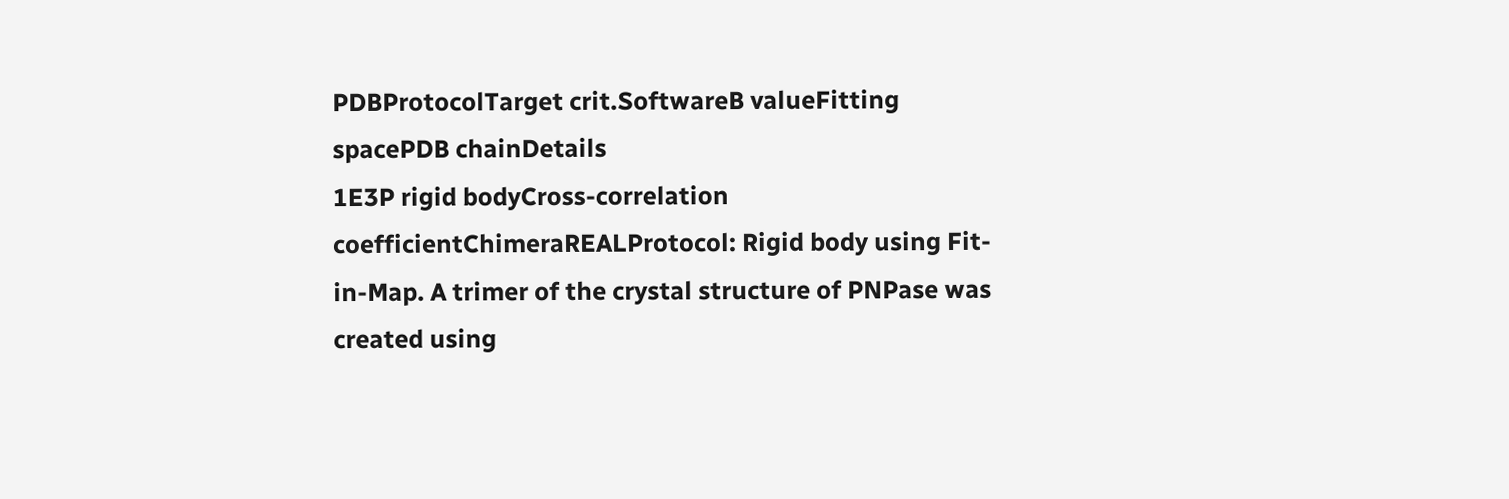PDBProtocolTarget crit.SoftwareB valueFitting spacePDB chainDetails
1E3P rigid bodyCross-correlation coefficientChimeraREALProtocol: Rigid body using Fit-in-Map. A trimer of the crystal structure of PNPase was created using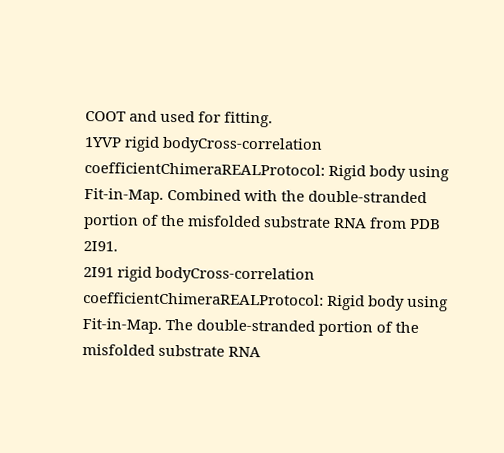COOT and used for fitting.
1YVP rigid bodyCross-correlation coefficientChimeraREALProtocol: Rigid body using Fit-in-Map. Combined with the double-stranded portion of the misfolded substrate RNA from PDB 2I91.
2I91 rigid bodyCross-correlation coefficientChimeraREALProtocol: Rigid body using Fit-in-Map. The double-stranded portion of the misfolded substrate RNA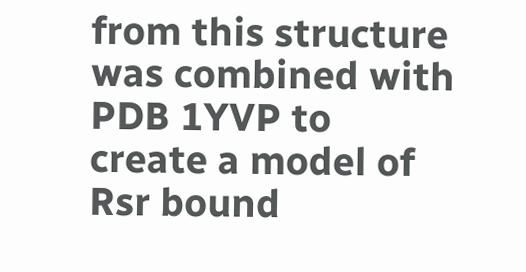from this structure was combined with PDB 1YVP to create a model of Rsr bound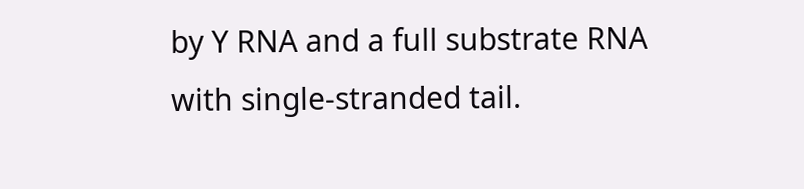by Y RNA and a full substrate RNA with single-stranded tail.